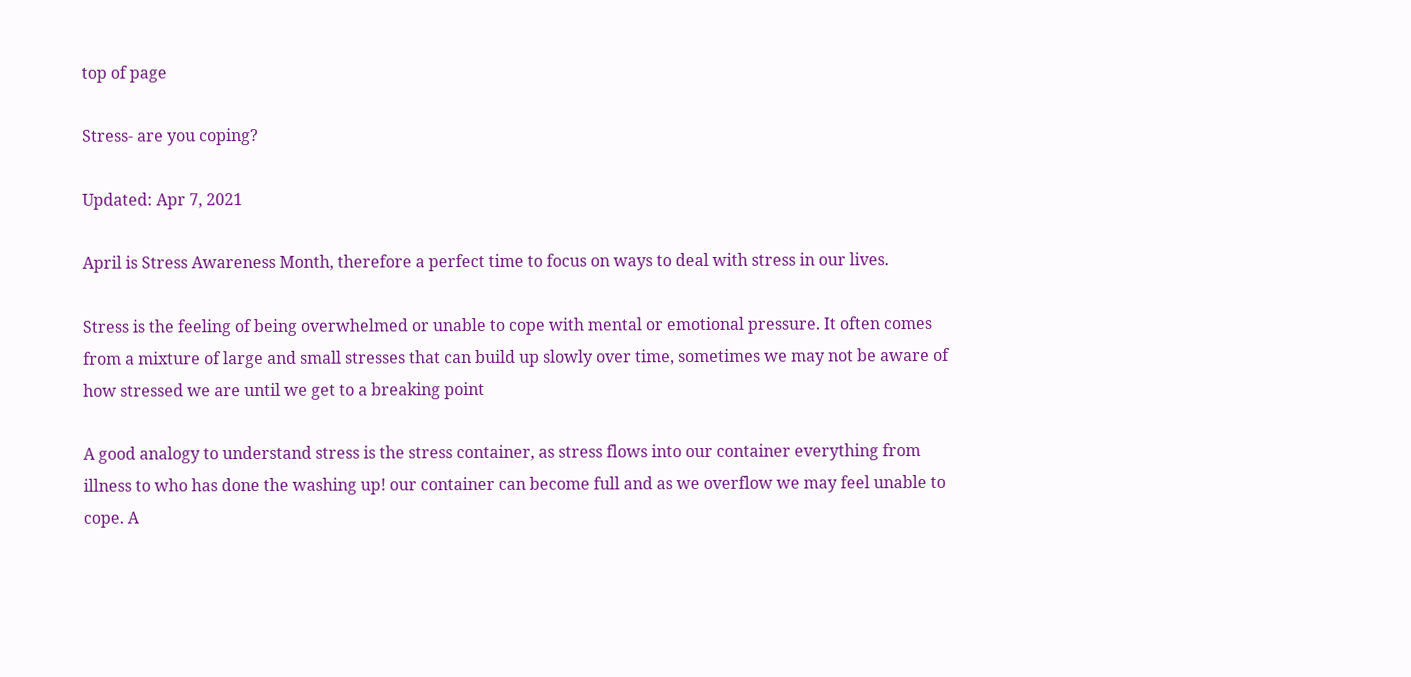top of page

Stress- are you coping?

Updated: Apr 7, 2021

April is Stress Awareness Month, therefore a perfect time to focus on ways to deal with stress in our lives.

Stress is the feeling of being overwhelmed or unable to cope with mental or emotional pressure. It often comes from a mixture of large and small stresses that can build up slowly over time, sometimes we may not be aware of how stressed we are until we get to a breaking point

A good analogy to understand stress is the stress container, as stress flows into our container everything from illness to who has done the washing up! our container can become full and as we overflow we may feel unable to cope. A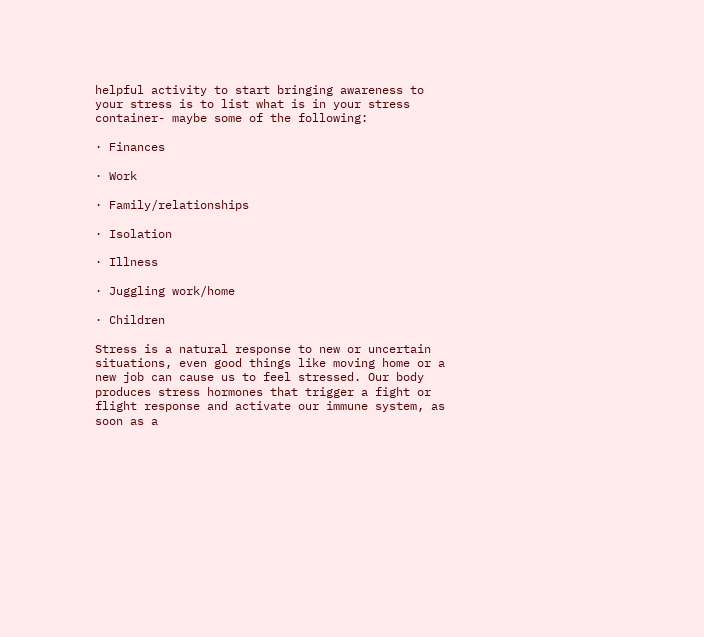helpful activity to start bringing awareness to your stress is to list what is in your stress container- maybe some of the following:

· Finances

· Work

· Family/relationships

· Isolation

· Illness

· Juggling work/home

· Children

Stress is a natural response to new or uncertain situations, even good things like moving home or a new job can cause us to feel stressed. Our body produces stress hormones that trigger a fight or flight response and activate our immune system, as soon as a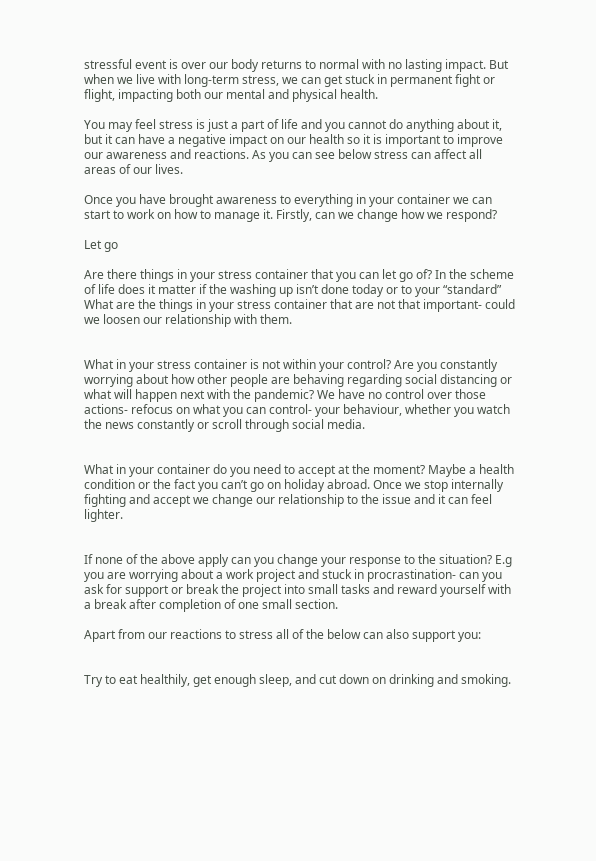stressful event is over our body returns to normal with no lasting impact. But when we live with long-term stress, we can get stuck in permanent fight or flight, impacting both our mental and physical health.

You may feel stress is just a part of life and you cannot do anything about it, but it can have a negative impact on our health so it is important to improve our awareness and reactions. As you can see below stress can affect all areas of our lives.

Once you have brought awareness to everything in your container we can start to work on how to manage it. Firstly, can we change how we respond?

Let go

Are there things in your stress container that you can let go of? In the scheme of life does it matter if the washing up isn’t done today or to your “standard” What are the things in your stress container that are not that important- could we loosen our relationship with them.


What in your stress container is not within your control? Are you constantly worrying about how other people are behaving regarding social distancing or what will happen next with the pandemic? We have no control over those actions- refocus on what you can control- your behaviour, whether you watch the news constantly or scroll through social media.


What in your container do you need to accept at the moment? Maybe a health condition or the fact you can’t go on holiday abroad. Once we stop internally fighting and accept we change our relationship to the issue and it can feel lighter.


If none of the above apply can you change your response to the situation? E.g you are worrying about a work project and stuck in procrastination- can you ask for support or break the project into small tasks and reward yourself with a break after completion of one small section.

Apart from our reactions to stress all of the below can also support you:


Try to eat healthily, get enough sleep, and cut down on drinking and smoking.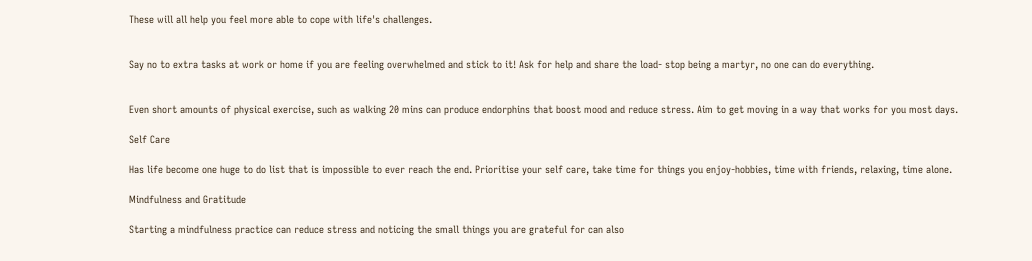These will all help you feel more able to cope with life's challenges.


Say no to extra tasks at work or home if you are feeling overwhelmed and stick to it! Ask for help and share the load- stop being a martyr, no one can do everything.


Even short amounts of physical exercise, such as walking 20 mins can produce endorphins that boost mood and reduce stress. Aim to get moving in a way that works for you most days.

Self Care

Has life become one huge to do list that is impossible to ever reach the end. Prioritise your self care, take time for things you enjoy-hobbies, time with friends, relaxing, time alone.

Mindfulness and Gratitude

Starting a mindfulness practice can reduce stress and noticing the small things you are grateful for can also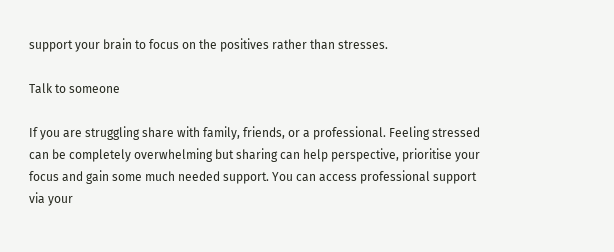support your brain to focus on the positives rather than stresses.

Talk to someone

If you are struggling share with family, friends, or a professional. Feeling stressed can be completely overwhelming but sharing can help perspective, prioritise your focus and gain some much needed support. You can access professional support via your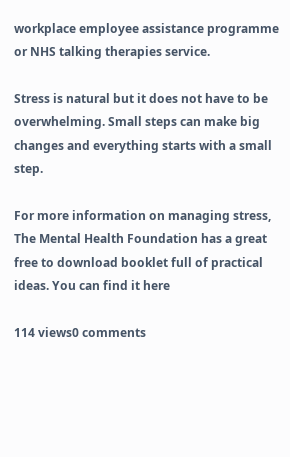workplace employee assistance programme or NHS talking therapies service.

Stress is natural but it does not have to be overwhelming. Small steps can make big changes and everything starts with a small step.

For more information on managing stress, The Mental Health Foundation has a great free to download booklet full of practical ideas. You can find it here

114 views0 comments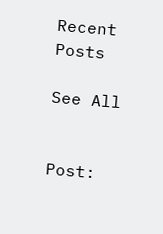Recent Posts

See All


Post: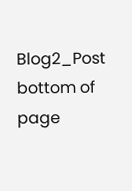Blog2_Post
bottom of page